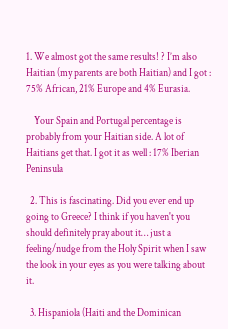1. We almost got the same results! ? I’m also Haitian (my parents are both Haitian) and I got : 75% African, 21% Europe and 4% Eurasia.

    Your Spain and Portugal percentage is probably from your Haitian side. A lot of Haitians get that. I got it as well : 17% Iberian Peninsula

  2. This is fascinating. Did you ever end up going to Greece? I think if you haven't you should definitely pray about it… just a feeling/nudge from the Holy Spirit when I saw the look in your eyes as you were talking about it.

  3. Hispaniola (Haiti and the Dominican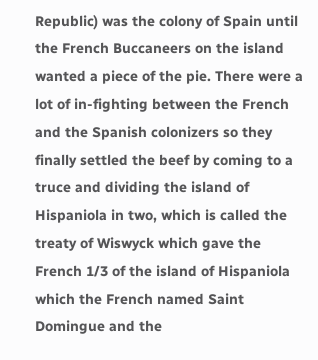Republic) was the colony of Spain until the French Buccaneers on the island wanted a piece of the pie. There were a lot of in-fighting between the French and the Spanish colonizers so they finally settled the beef by coming to a truce and dividing the island of Hispaniola in two, which is called the treaty of Wiswyck which gave the French 1/3 of the island of Hispaniola which the French named Saint Domingue and the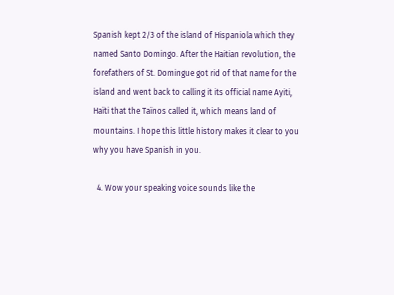Spanish kept 2/3 of the island of Hispaniola which they named Santo Domingo. After the Haitian revolution, the forefathers of St. Domingue got rid of that name for the island and went back to calling it its official name Ayiti, Haïti that the Taïnos called it, which means land of mountains. I hope this little history makes it clear to you why you have Spanish in you.

  4. Wow your speaking voice sounds like the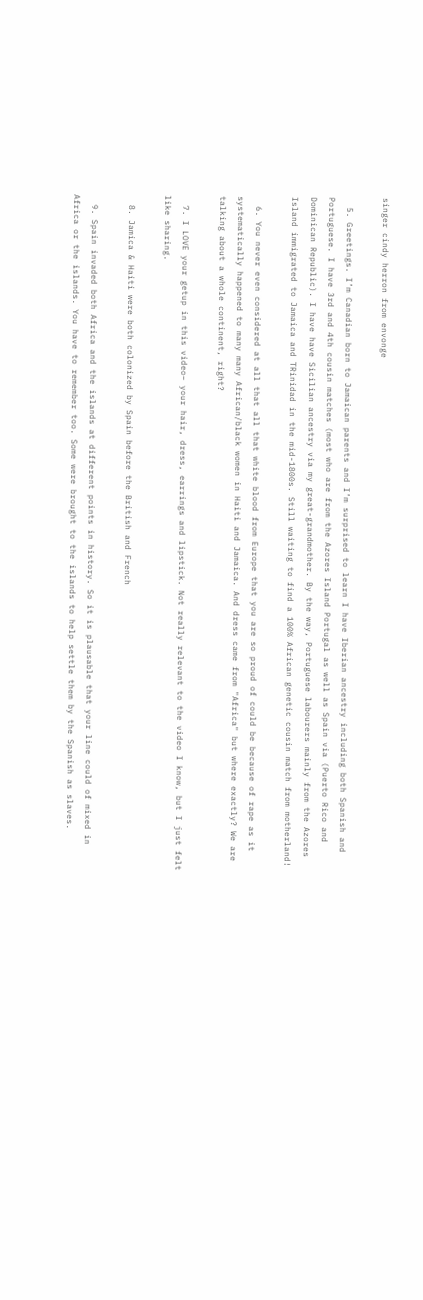singer cindy herron from envonge

  5. Greetings. I’m Canadian born to Jamaican parents and I’m surprised to learn I have Iberian ancestry including both Spanish and Portuguese. I have 3rd and 4th cousin matches (most who are from the Azores Island Portugal as well as Spain via (Puerto Rico and Dominican Republic). I have have Sicilian ancestry via my great-grandmother. By the way, Portuguese labourers mainly from the Azores Island immigrated to Jamaica and TRinidad in the mid-1800s. Still waiting to find a 100% African genetic cousin match from motherland!

  6. You never even considered at all that all that white blood from Europe that you are so proud of could be because of rape as it systematically happened to many many African/black women in Haiti and Jamaica. And dress came from "Africa" but where exactly? We are talking about a whole continent, right?

  7. I LOVE your getup in this video– your hair, dress, earrings and lipstick. Not really relevant to the video I know, but I just felt like sharing.

  8. Jamica & Haiti were both colonized by Spain before the British and French

  9. Spain invaded both Africa and the islands at different points in history. So it is plausable that your line could of mixed in Africa or the islands. You have to remember too. Some were brought to the islands to help settle them by the Spanish as slaves.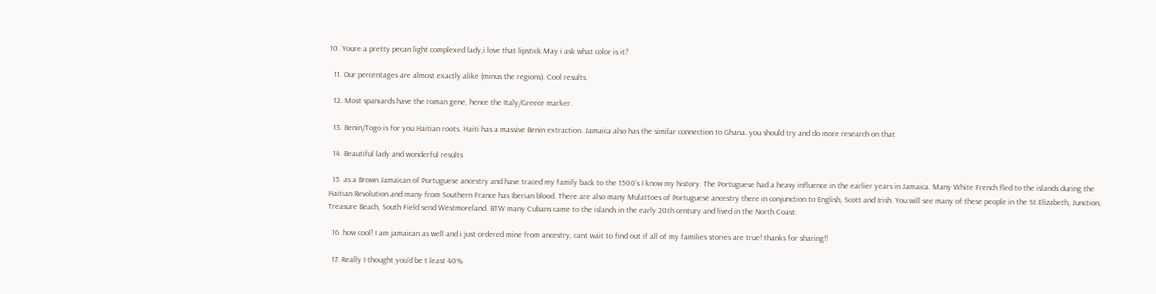10. Youre a pretty pecan light complexed lady,i love that lipstick.May i ask what color is it?

  11. Our percentages are almost exactly alike (minus the regions). Cool results.

  12. Most spaniards have the roman gene, hence the Italy/Greece marker.

  13. Benin/Togo is for you Haitian roots. Haiti has a massive Benin extraction. Jamaica also has the similar connection to Ghana. you should try and do more research on that

  14. Beautiful lady and wonderful results

  15. as a Brown Jamaican of Portuguese ancestry and have traced my family back to the 1500's I know my history. The Portuguese had a heavy influence in the earlier years in Jamaica. Many White French fled to the islands during the Haitian Revolution and many from Southern France has Iberian blood. There are also many Mulattoes of Portuguese ancestry there in conjunction to English, Scott and Irish. You will see many of these people in the St.Elizabeth, Junction, Treasure Beach, South Field send Westmoreland. BTW many Cubans came to the islands in the early 20th century and lived in the North Coast.

  16. how cool! I am jamaican as well and i just ordered mine from ancestry, cant wait to find out if all of my families stories are true! thanks for sharing!!

  17. Really I thought you'd be t least 40%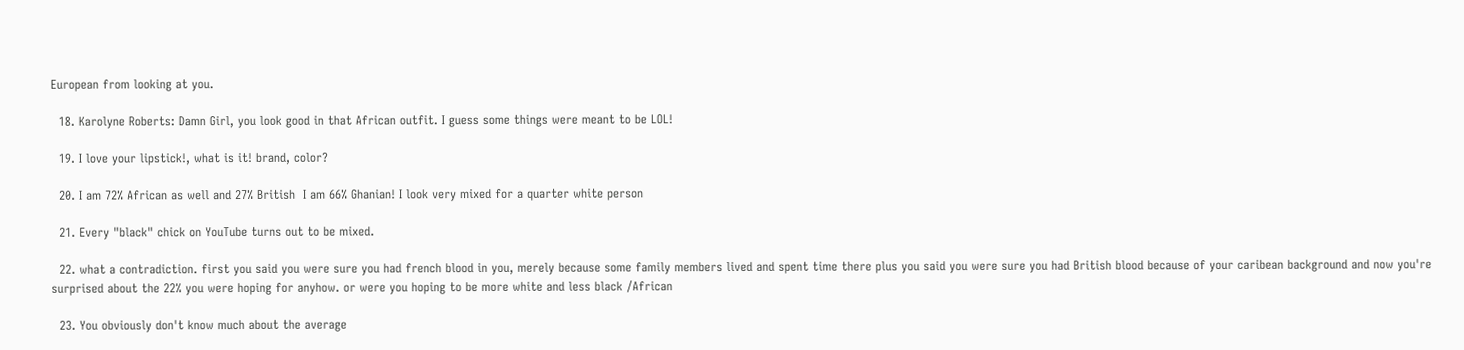European from looking at you.

  18. Karolyne Roberts: Damn Girl, you look good in that African outfit. I guess some things were meant to be LOL!

  19. I love your lipstick!, what is it! brand, color?

  20. I am 72% African as well and 27% British  I am 66% Ghanian! I look very mixed for a quarter white person

  21. Every "black" chick on YouTube turns out to be mixed.

  22. what a contradiction. first you said you were sure you had french blood in you, merely because some family members lived and spent time there plus you said you were sure you had British blood because of your caribean background and now you're surprised about the 22% you were hoping for anyhow. or were you hoping to be more white and less black /African

  23. You obviously don't know much about the average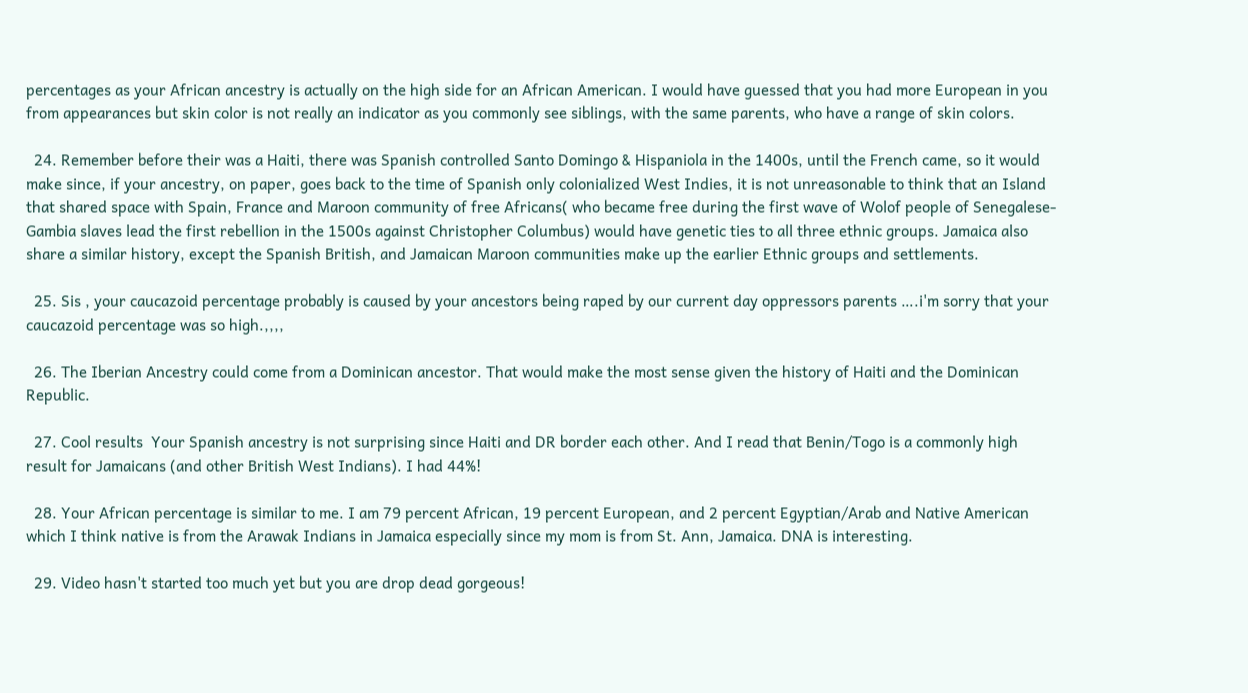percentages as your African ancestry is actually on the high side for an African American. I would have guessed that you had more European in you from appearances but skin color is not really an indicator as you commonly see siblings, with the same parents, who have a range of skin colors.

  24. Remember before their was a Haiti, there was Spanish controlled Santo Domingo & Hispaniola in the 1400s, until the French came, so it would make since, if your ancestry, on paper, goes back to the time of Spanish only colonialized West Indies, it is not unreasonable to think that an Island that shared space with Spain, France and Maroon community of free Africans( who became free during the first wave of Wolof people of Senegalese-Gambia slaves lead the first rebellion in the 1500s against Christopher Columbus) would have genetic ties to all three ethnic groups. Jamaica also share a similar history, except the Spanish British, and Jamaican Maroon communities make up the earlier Ethnic groups and settlements.

  25. Sis , your caucazoid percentage probably is caused by your ancestors being raped by our current day oppressors parents ….i'm sorry that your caucazoid percentage was so high.,,,,

  26. The Iberian Ancestry could come from a Dominican ancestor. That would make the most sense given the history of Haiti and the Dominican Republic.

  27. Cool results  Your Spanish ancestry is not surprising since Haiti and DR border each other. And I read that Benin/Togo is a commonly high result for Jamaicans (and other British West Indians). I had 44%!

  28. Your African percentage is similar to me. I am 79 percent African, 19 percent European, and 2 percent Egyptian/Arab and Native American which I think native is from the Arawak Indians in Jamaica especially since my mom is from St. Ann, Jamaica. DNA is interesting.

  29. Video hasn't started too much yet but you are drop dead gorgeous!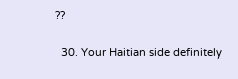??

  30. Your Haitian side definitely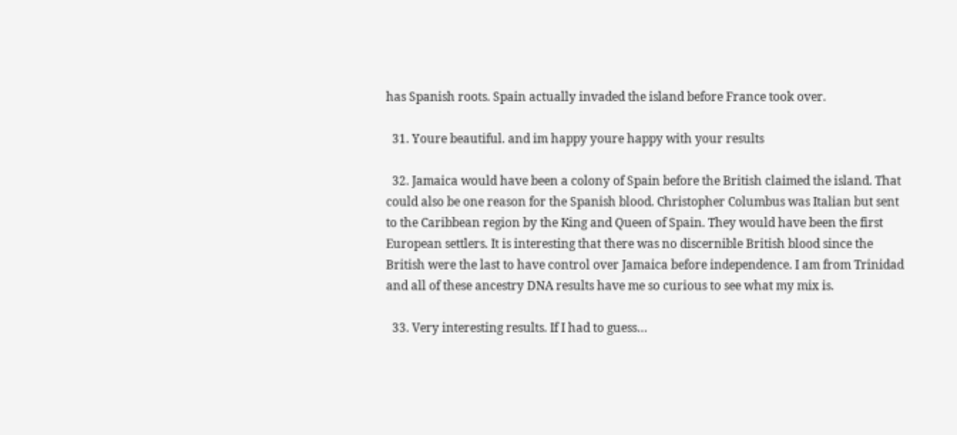has Spanish roots. Spain actually invaded the island before France took over.

  31. Youre beautiful. and im happy youre happy with your results

  32. Jamaica would have been a colony of Spain before the British claimed the island. That could also be one reason for the Spanish blood. Christopher Columbus was Italian but sent to the Caribbean region by the King and Queen of Spain. They would have been the first European settlers. It is interesting that there was no discernible British blood since the British were the last to have control over Jamaica before independence. I am from Trinidad and all of these ancestry DNA results have me so curious to see what my mix is.

  33. Very interesting results. If I had to guess…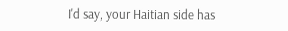I'd say, your Haitian side has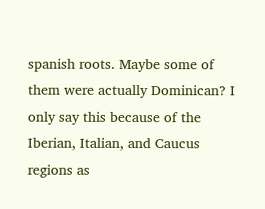spanish roots. Maybe some of them were actually Dominican? I only say this because of the Iberian, Italian, and Caucus regions as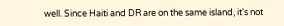well. Since Haiti and DR are on the same island, it's not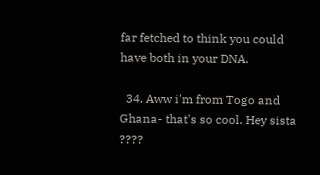far fetched to think you could have both in your DNA.

  34. Aww i'm from Togo and Ghana- that's so cool. Hey sista ????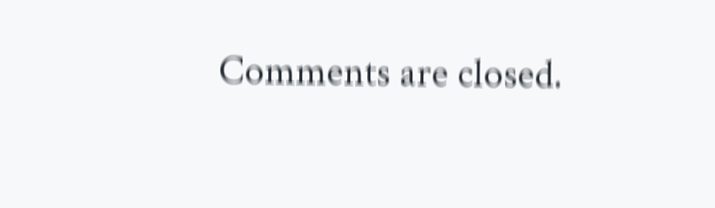Comments are closed.